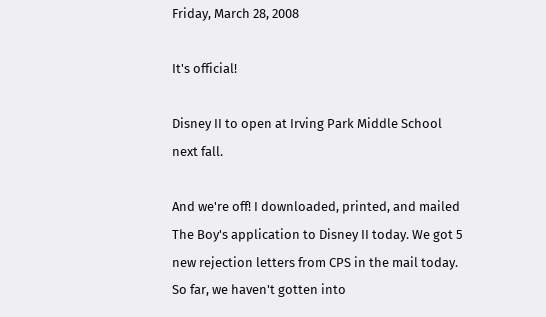Friday, March 28, 2008

It's official!

Disney II to open at Irving Park Middle School next fall.

And we're off! I downloaded, printed, and mailed The Boy's application to Disney II today. We got 5 new rejection letters from CPS in the mail today. So far, we haven't gotten into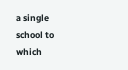a single school to which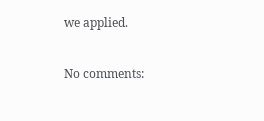we applied.

No comments: